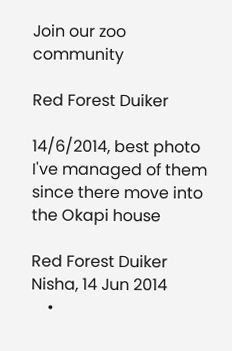Join our zoo community

Red Forest Duiker

14/6/2014, best photo I've managed of them since there move into the Okapi house

Red Forest Duiker
Nisha, 14 Jun 2014
    •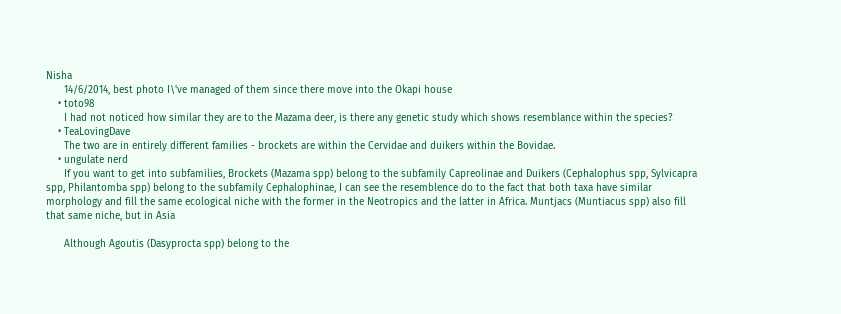Nisha
      14/6/2014, best photo I\'ve managed of them since there move into the Okapi house
    • toto98
      I had not noticed how similar they are to the Mazama deer, is there any genetic study which shows resemblance within the species?
    • TeaLovingDave
      The two are in entirely different families - brockets are within the Cervidae and duikers within the Bovidae.
    • ungulate nerd
      If you want to get into subfamilies, Brockets (Mazama spp) belong to the subfamily Capreolinae and Duikers (Cephalophus spp, Sylvicapra spp, Philantomba spp) belong to the subfamily Cephalophinae, I can see the resemblence do to the fact that both taxa have similar morphology and fill the same ecological niche with the former in the Neotropics and the latter in Africa. Muntjacs (Muntiacus spp) also fill that same niche, but in Asia

      Although Agoutis (Dasyprocta spp) belong to the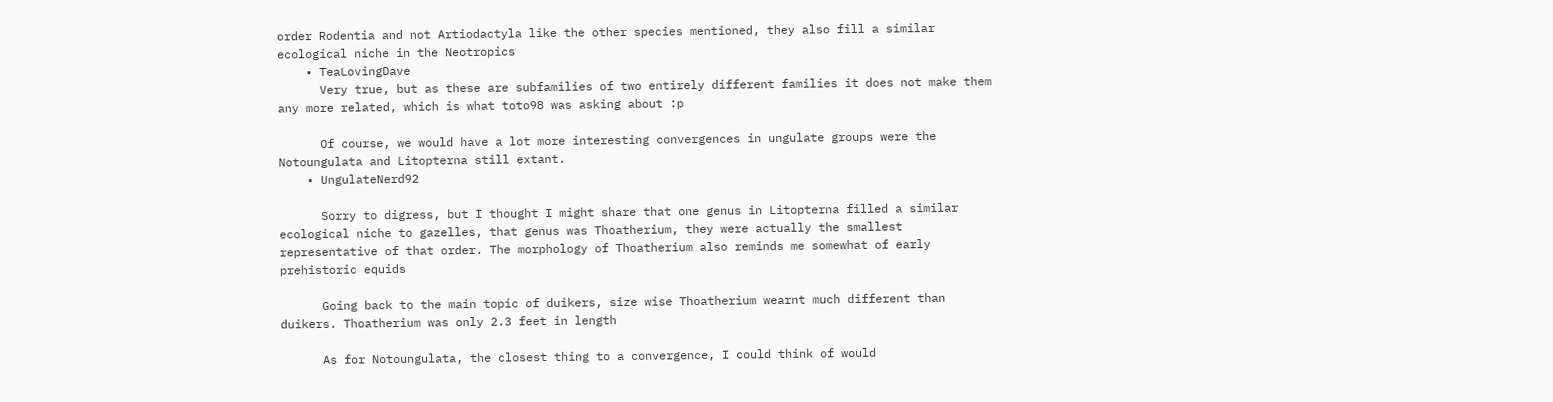order Rodentia and not Artiodactyla like the other species mentioned, they also fill a similar ecological niche in the Neotropics
    • TeaLovingDave
      Very true, but as these are subfamilies of two entirely different families it does not make them any more related, which is what toto98 was asking about :p

      Of course, we would have a lot more interesting convergences in ungulate groups were the Notoungulata and Litopterna still extant.
    • UngulateNerd92

      Sorry to digress, but I thought I might share that one genus in Litopterna filled a similar ecological niche to gazelles, that genus was Thoatherium, they were actually the smallest representative of that order. The morphology of Thoatherium also reminds me somewhat of early prehistoric equids

      Going back to the main topic of duikers, size wise Thoatherium wearnt much different than duikers. Thoatherium was only 2.3 feet in length

      As for Notoungulata, the closest thing to a convergence, I could think of would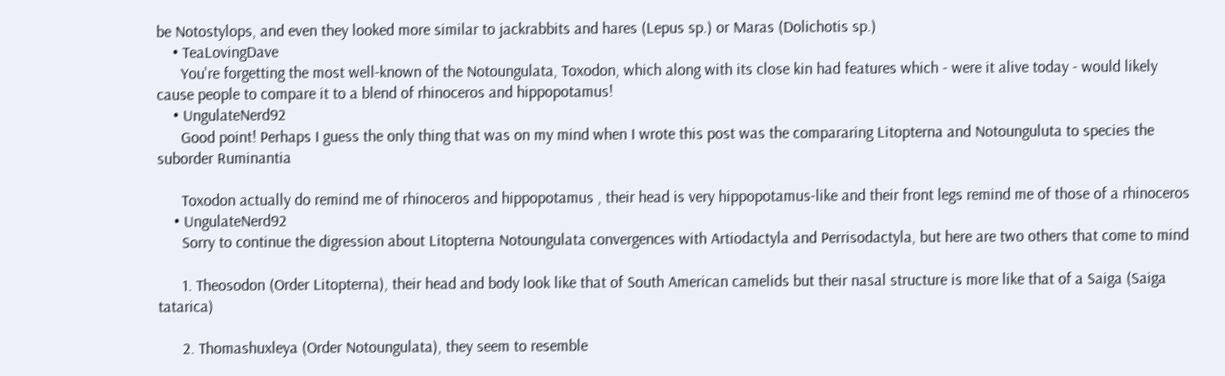be Notostylops, and even they looked more similar to jackrabbits and hares (Lepus sp.) or Maras (Dolichotis sp.)
    • TeaLovingDave
      You're forgetting the most well-known of the Notoungulata, Toxodon, which along with its close kin had features which - were it alive today - would likely cause people to compare it to a blend of rhinoceros and hippopotamus!
    • UngulateNerd92
      Good point! Perhaps I guess the only thing that was on my mind when I wrote this post was the compararing Litopterna and Notounguluta to species the suborder Ruminantia

      Toxodon actually do remind me of rhinoceros and hippopotamus , their head is very hippopotamus-like and their front legs remind me of those of a rhinoceros
    • UngulateNerd92
      Sorry to continue the digression about Litopterna Notoungulata convergences with Artiodactyla and Perrisodactyla, but here are two others that come to mind

      1. Theosodon (Order Litopterna), their head and body look like that of South American camelids but their nasal structure is more like that of a Saiga (Saiga tatarica)

      2. Thomashuxleya (Order Notoungulata), they seem to resemble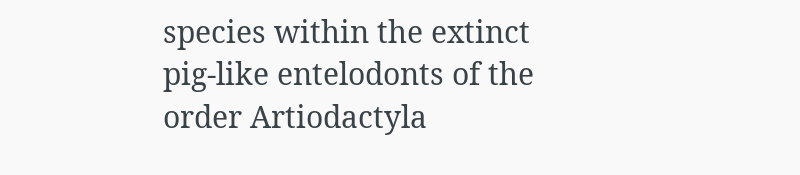species within the extinct pig-like entelodonts of the order Artiodactyla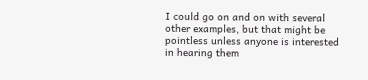I could go on and on with several other examples, but that might be pointless unless anyone is interested in hearing them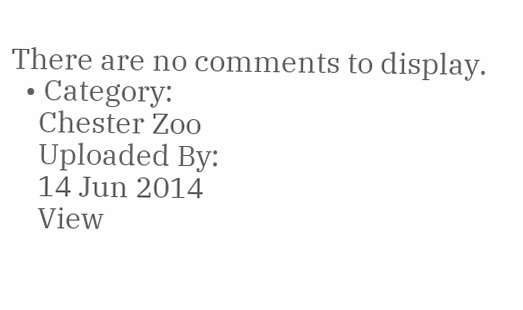There are no comments to display.
  • Category:
    Chester Zoo
    Uploaded By:
    14 Jun 2014
    View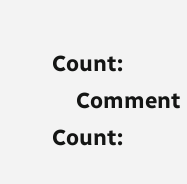Count:
    Comment Count: